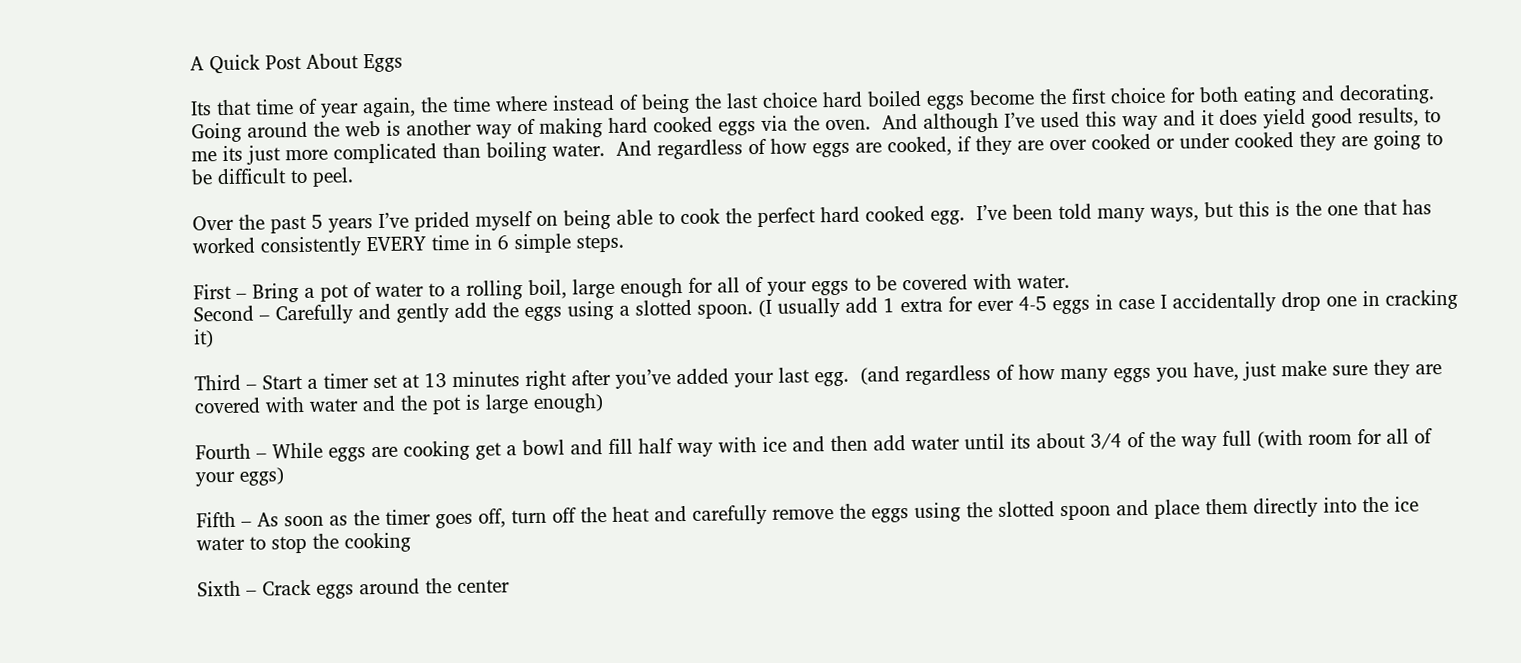A Quick Post About Eggs

Its that time of year again, the time where instead of being the last choice hard boiled eggs become the first choice for both eating and decorating.  Going around the web is another way of making hard cooked eggs via the oven.  And although I’ve used this way and it does yield good results, to me its just more complicated than boiling water.  And regardless of how eggs are cooked, if they are over cooked or under cooked they are going to be difficult to peel.

Over the past 5 years I’ve prided myself on being able to cook the perfect hard cooked egg.  I’ve been told many ways, but this is the one that has worked consistently EVERY time in 6 simple steps.

First – Bring a pot of water to a rolling boil, large enough for all of your eggs to be covered with water.
Second – Carefully and gently add the eggs using a slotted spoon. (I usually add 1 extra for ever 4-5 eggs in case I accidentally drop one in cracking it)

Third – Start a timer set at 13 minutes right after you’ve added your last egg.  (and regardless of how many eggs you have, just make sure they are covered with water and the pot is large enough)

Fourth – While eggs are cooking get a bowl and fill half way with ice and then add water until its about 3/4 of the way full (with room for all of your eggs)

Fifth – As soon as the timer goes off, turn off the heat and carefully remove the eggs using the slotted spoon and place them directly into the ice water to stop the cooking

Sixth – Crack eggs around the center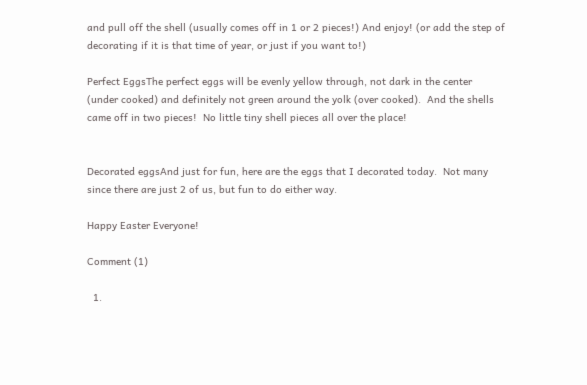and pull off the shell (usually comes off in 1 or 2 pieces!) And enjoy! (or add the step of decorating if it is that time of year, or just if you want to!)

Perfect EggsThe perfect eggs will be evenly yellow through, not dark in the center (under cooked) and definitely not green around the yolk (over cooked).  And the shells came off in two pieces!  No little tiny shell pieces all over the place!


Decorated eggsAnd just for fun, here are the eggs that I decorated today.  Not many since there are just 2 of us, but fun to do either way.

Happy Easter Everyone!

Comment (1)

  1.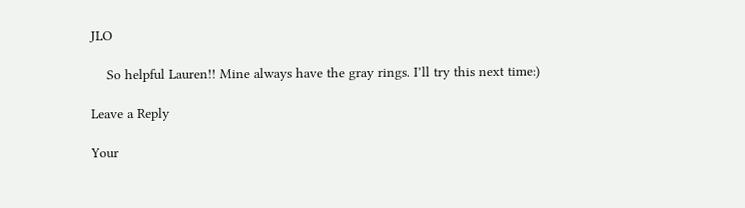JLO

    So helpful Lauren!! Mine always have the gray rings. I’ll try this next time:)

Leave a Reply

Your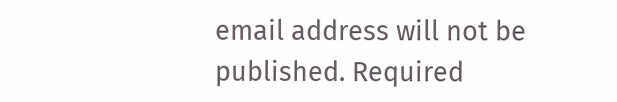email address will not be published. Required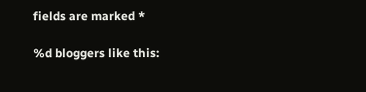fields are marked *

%d bloggers like this: